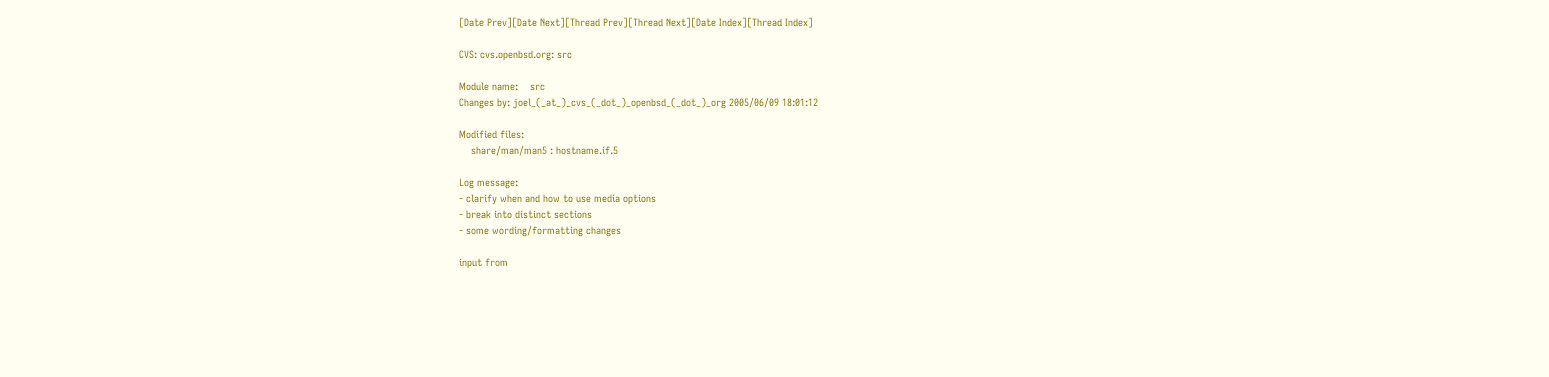[Date Prev][Date Next][Thread Prev][Thread Next][Date Index][Thread Index]

CVS: cvs.openbsd.org: src

Module name:    src
Changes by: joel_(_at_)_cvs_(_dot_)_openbsd_(_dot_)_org 2005/06/09 18:01:12

Modified files:
    share/man/man5 : hostname.if.5

Log message:
- clarify when and how to use media options
- break into distinct sections
- some wording/formatting changes

input from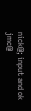nick@; input and ok jmc@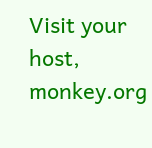Visit your host, monkey.org